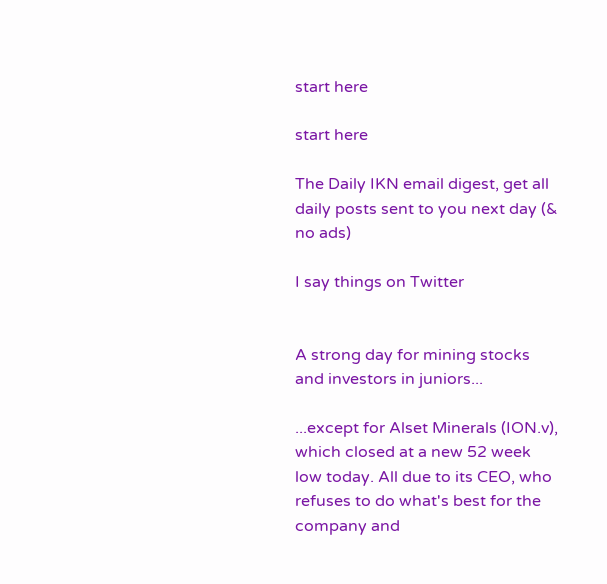start here

start here

The Daily IKN email digest, get all daily posts sent to you next day (& no ads)

I say things on Twitter


A strong day for mining stocks and investors in juniors...

...except for Alset Minerals (ION.v), which closed at a new 52 week low today. All due to its CEO, who refuses to do what's best for the company and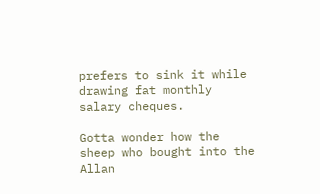prefers to sink it while drawing fat monthly salary cheques.

Gotta wonder how the sheep who bought into the Allan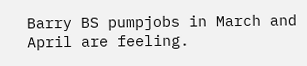Barry BS pumpjobs in March and April are feeling.